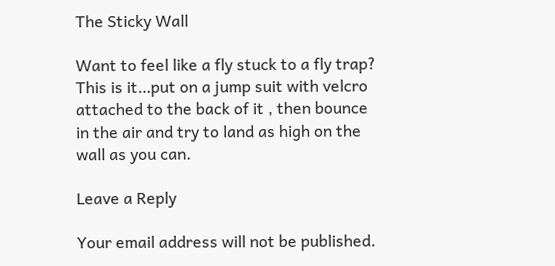The Sticky Wall

Want to feel like a fly stuck to a fly trap? This is it…put on a jump suit with velcro attached to the back of it , then bounce in the air and try to land as high on the wall as you can.

Leave a Reply

Your email address will not be published.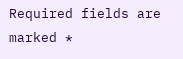Required fields are marked *